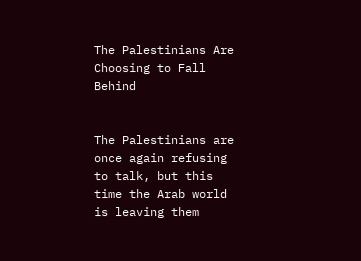The Palestinians Are Choosing to Fall Behind


The Palestinians are once again refusing to talk, but this time the Arab world is leaving them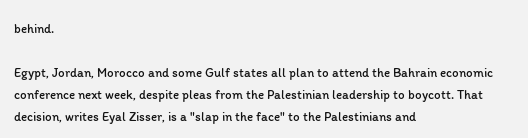behind.

Egypt, Jordan, Morocco and some Gulf states all plan to attend the Bahrain economic conference next week, despite pleas from the Palestinian leadership to boycott. That decision, writes Eyal Zisser, is a "slap in the face" to the Palestinians and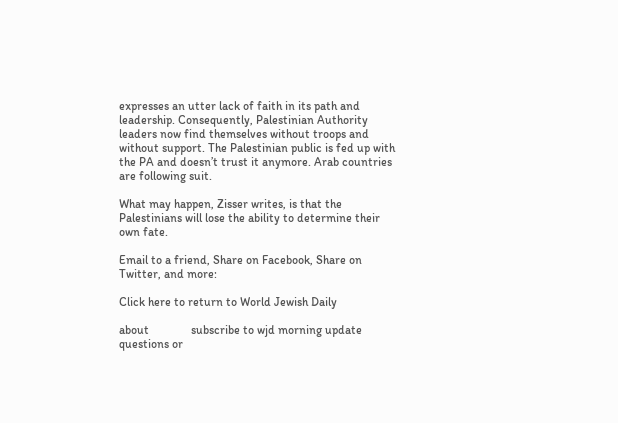expresses an utter lack of faith in its path and leadership. Consequently, Palestinian Authority leaders now find themselves without troops and without support. The Palestinian public is fed up with the PA and doesn’t trust it anymore. Arab countries are following suit.

What may happen, Zisser writes, is that the Palestinians will lose the ability to determine their own fate.

Email to a friend, Share on Facebook, Share on Twitter, and more:

Click here to return to World Jewish Daily

about              subscribe to wjd morning update              questions or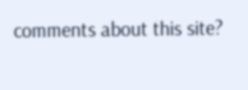comments about this site?